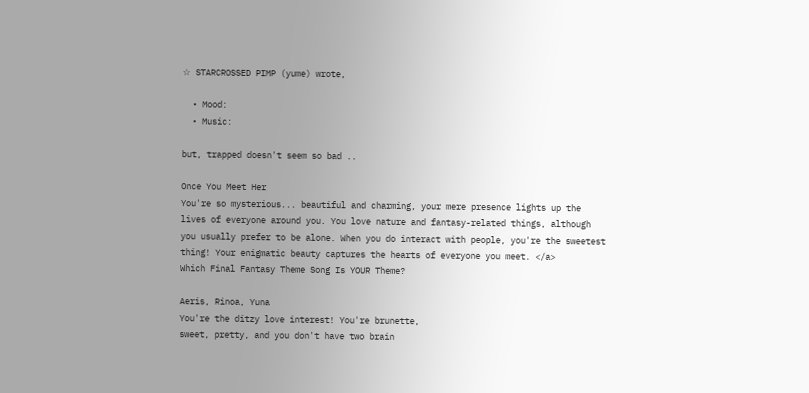☆ STARCROSSED PIMP (yume) wrote,

  • Mood:
  • Music:

but, trapped doesn't seem so bad ..

Once You Meet Her
You're so mysterious... beautiful and charming, your mere presence lights up the lives of everyone around you. You love nature and fantasy-related things, although you usually prefer to be alone. When you do interact with people, you're the sweetest thing! Your enigmatic beauty captures the hearts of everyone you meet. </a>
Which Final Fantasy Theme Song Is YOUR Theme?

Aeris, Rinoa, Yuna
You're the ditzy love interest! You're brunette,
sweet, pretty, and you don't have two brain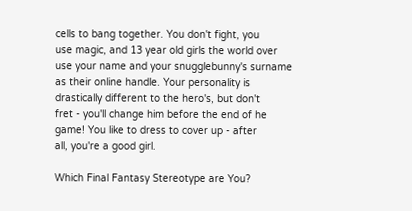cells to bang together. You don't fight, you
use magic, and 13 year old girls the world over
use your name and your snugglebunny's surname
as their online handle. Your personality is
drastically different to the hero's, but don't
fret - you'll change him before the end of he
game! You like to dress to cover up - after
all, you're a good girl.

Which Final Fantasy Stereotype are You?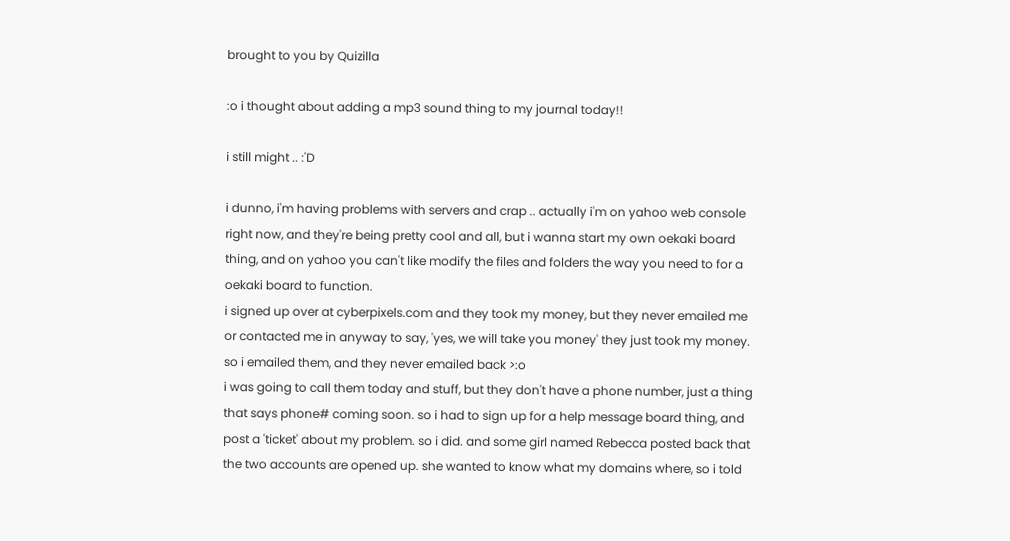brought to you by Quizilla

:o i thought about adding a mp3 sound thing to my journal today!!

i still might .. :'D

i dunno, i'm having problems with servers and crap .. actually i'm on yahoo web console right now, and they're being pretty cool and all, but i wanna start my own oekaki board thing, and on yahoo you can't like modify the files and folders the way you need to for a oekaki board to function.
i signed up over at cyberpixels.com and they took my money, but they never emailed me or contacted me in anyway to say, 'yes, we will take you money' they just took my money. so i emailed them, and they never emailed back >:o
i was going to call them today and stuff, but they don't have a phone number, just a thing that says phone# coming soon. so i had to sign up for a help message board thing, and post a 'ticket' about my problem. so i did. and some girl named Rebecca posted back that the two accounts are opened up. she wanted to know what my domains where, so i told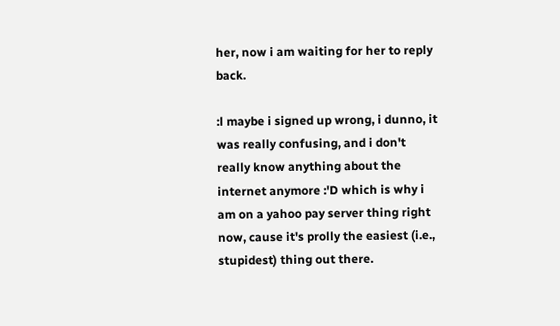her, now i am waiting for her to reply back.

:l maybe i signed up wrong, i dunno, it was really confusing, and i don't really know anything about the internet anymore :'D which is why i am on a yahoo pay server thing right now, cause it's prolly the easiest (i.e., stupidest) thing out there.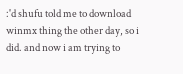:'d shufu told me to download winmx thing the other day, so i did. and now i am trying to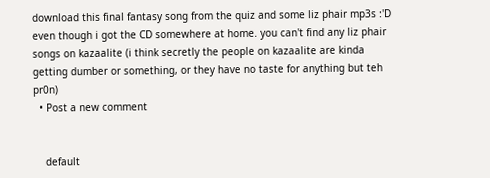download this final fantasy song from the quiz and some liz phair mp3s :'D even though i got the CD somewhere at home. you can't find any liz phair songs on kazaalite (i think secretly the people on kazaalite are kinda getting dumber or something, or they have no taste for anything but teh pr0n)
  • Post a new comment


    default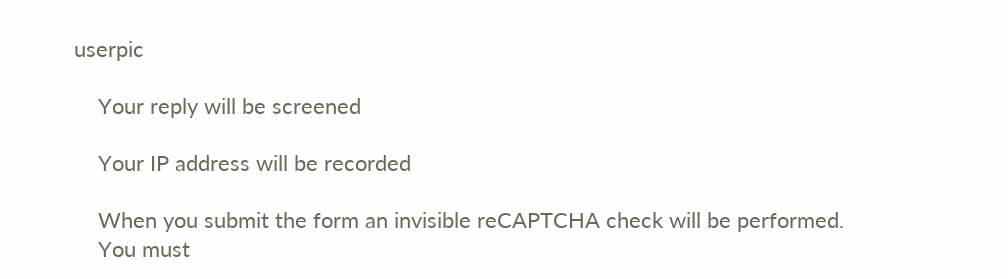userpic

    Your reply will be screened

    Your IP address will be recorded

    When you submit the form an invisible reCAPTCHA check will be performed.
    You must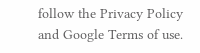follow the Privacy Policy and Google Terms of use.